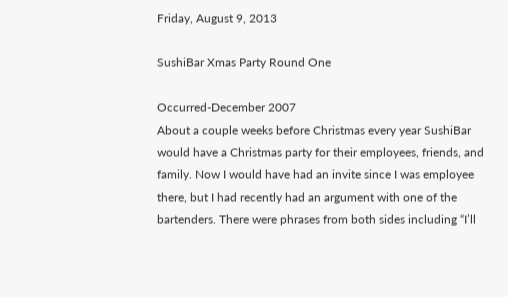Friday, August 9, 2013

SushiBar Xmas Party Round One

Occurred-December 2007
About a couple weeks before Christmas every year SushiBar would have a Christmas party for their employees, friends, and family. Now I would have had an invite since I was employee there, but I had recently had an argument with one of the bartenders. There were phrases from both sides including “I’ll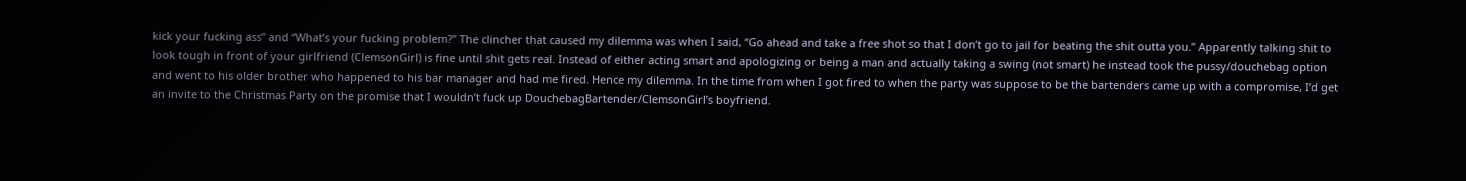kick your fucking ass” and “What’s your fucking problem?” The clincher that caused my dilemma was when I said, “Go ahead and take a free shot so that I don’t go to jail for beating the shit outta you.” Apparently talking shit to look tough in front of your girlfriend (ClemsonGirl) is fine until shit gets real. Instead of either acting smart and apologizing or being a man and actually taking a swing (not smart) he instead took the pussy/douchebag option and went to his older brother who happened to his bar manager and had me fired. Hence my dilemma. In the time from when I got fired to when the party was suppose to be the bartenders came up with a compromise, I’d get an invite to the Christmas Party on the promise that I wouldn’t fuck up DouchebagBartender/ClemsonGirl’s boyfriend.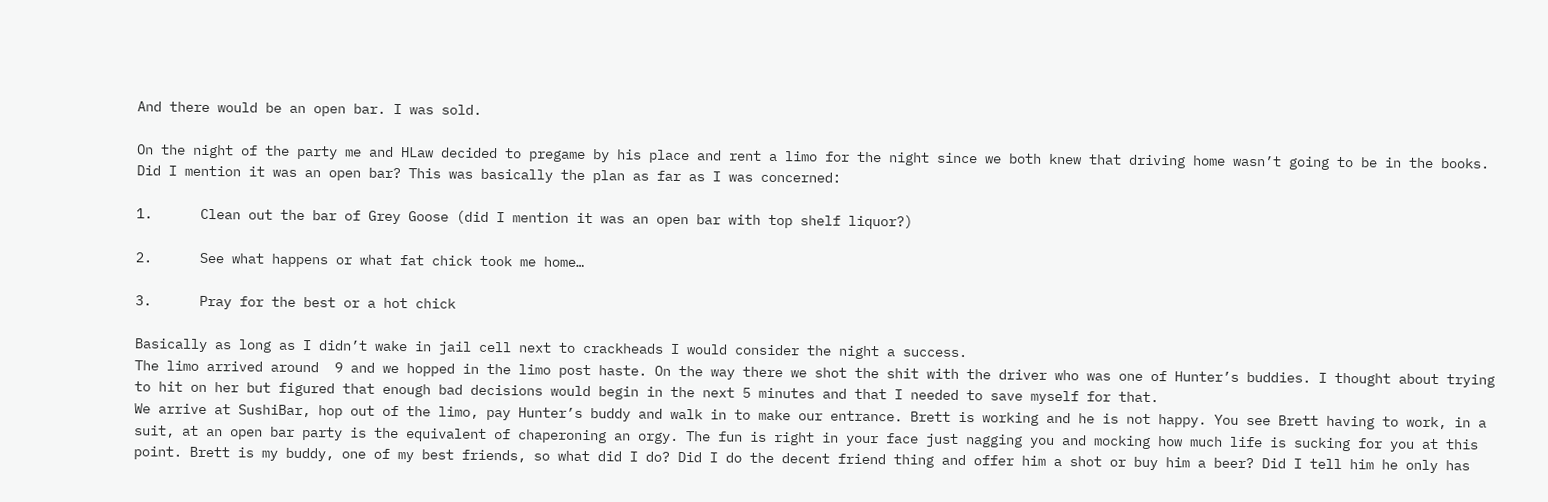And there would be an open bar. I was sold.

On the night of the party me and HLaw decided to pregame by his place and rent a limo for the night since we both knew that driving home wasn’t going to be in the books. Did I mention it was an open bar? This was basically the plan as far as I was concerned:

1.      Clean out the bar of Grey Goose (did I mention it was an open bar with top shelf liquor?)

2.      See what happens or what fat chick took me home…

3.      Pray for the best or a hot chick

Basically as long as I didn’t wake in jail cell next to crackheads I would consider the night a success.
The limo arrived around  9 and we hopped in the limo post haste. On the way there we shot the shit with the driver who was one of Hunter’s buddies. I thought about trying to hit on her but figured that enough bad decisions would begin in the next 5 minutes and that I needed to save myself for that.
We arrive at SushiBar, hop out of the limo, pay Hunter’s buddy and walk in to make our entrance. Brett is working and he is not happy. You see Brett having to work, in a suit, at an open bar party is the equivalent of chaperoning an orgy. The fun is right in your face just nagging you and mocking how much life is sucking for you at this point. Brett is my buddy, one of my best friends, so what did I do? Did I do the decent friend thing and offer him a shot or buy him a beer? Did I tell him he only has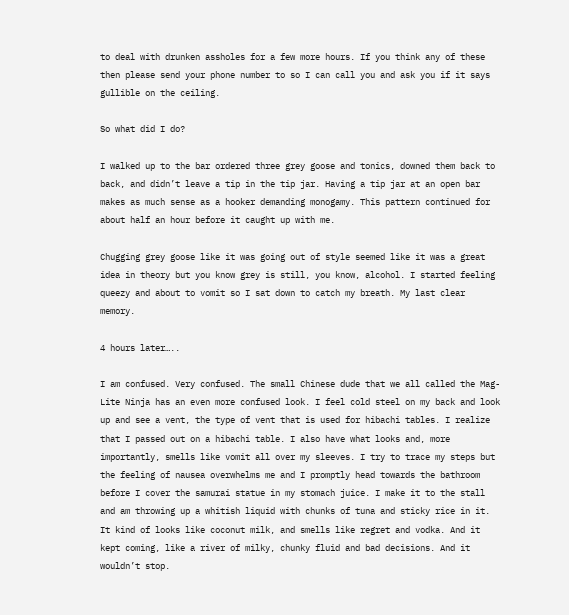to deal with drunken assholes for a few more hours. If you think any of these then please send your phone number to so I can call you and ask you if it says gullible on the ceiling.

So what did I do?

I walked up to the bar ordered three grey goose and tonics, downed them back to back, and didn’t leave a tip in the tip jar. Having a tip jar at an open bar makes as much sense as a hooker demanding monogamy. This pattern continued for about half an hour before it caught up with me.

Chugging grey goose like it was going out of style seemed like it was a great idea in theory but you know grey is still, you know, alcohol. I started feeling queezy and about to vomit so I sat down to catch my breath. My last clear memory.

4 hours later…..

I am confused. Very confused. The small Chinese dude that we all called the Mag-Lite Ninja has an even more confused look. I feel cold steel on my back and look up and see a vent, the type of vent that is used for hibachi tables. I realize that I passed out on a hibachi table. I also have what looks and, more importantly, smells like vomit all over my sleeves. I try to trace my steps but the feeling of nausea overwhelms me and I promptly head towards the bathroom before I cover the samurai statue in my stomach juice. I make it to the stall and am throwing up a whitish liquid with chunks of tuna and sticky rice in it. It kind of looks like coconut milk, and smells like regret and vodka. And it kept coming, like a river of milky, chunky fluid and bad decisions. And it wouldn’t stop.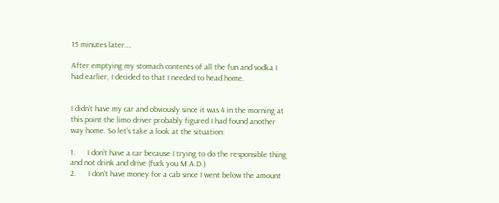15 minutes later….

After emptying my stomach contents of all the fun and vodka I had earlier, I decided to that I needed to head home.


I didn’t have my car and obviously since it was 4 in the morning at this point the limo driver probably figured I had found another way home. So let’s take a look at the situation:

1.      I don’t have a car because I trying to do the responsible thing and not drink and drive (fuck you M.A.D.)
2.      I don’t have money for a cab since I went below the amount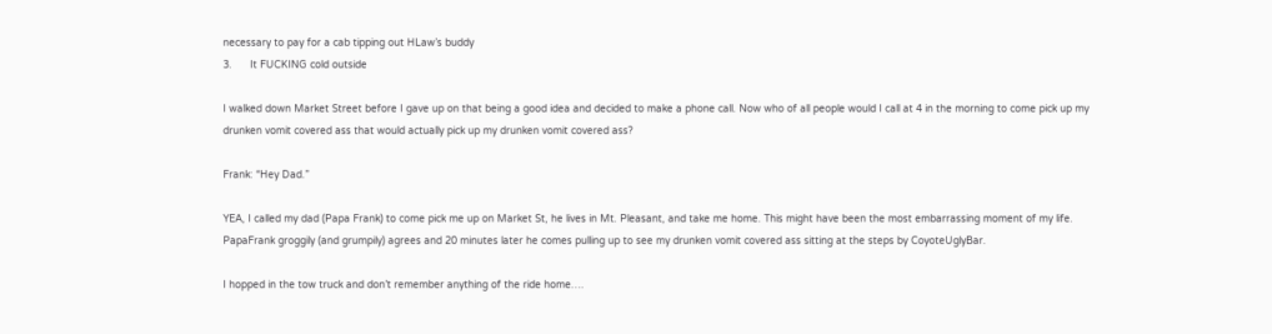necessary to pay for a cab tipping out HLaw’s buddy
3.      It FUCKING cold outside

I walked down Market Street before I gave up on that being a good idea and decided to make a phone call. Now who of all people would I call at 4 in the morning to come pick up my drunken vomit covered ass that would actually pick up my drunken vomit covered ass?

Frank: “Hey Dad.”

YEA, I called my dad (Papa Frank) to come pick me up on Market St, he lives in Mt. Pleasant, and take me home. This might have been the most embarrassing moment of my life. PapaFrank groggily (and grumpily) agrees and 20 minutes later he comes pulling up to see my drunken vomit covered ass sitting at the steps by CoyoteUglyBar.

I hopped in the tow truck and don’t remember anything of the ride home….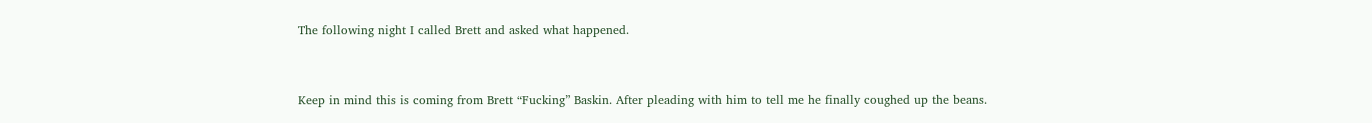The following night I called Brett and asked what happened.


Keep in mind this is coming from Brett “Fucking” Baskin. After pleading with him to tell me he finally coughed up the beans.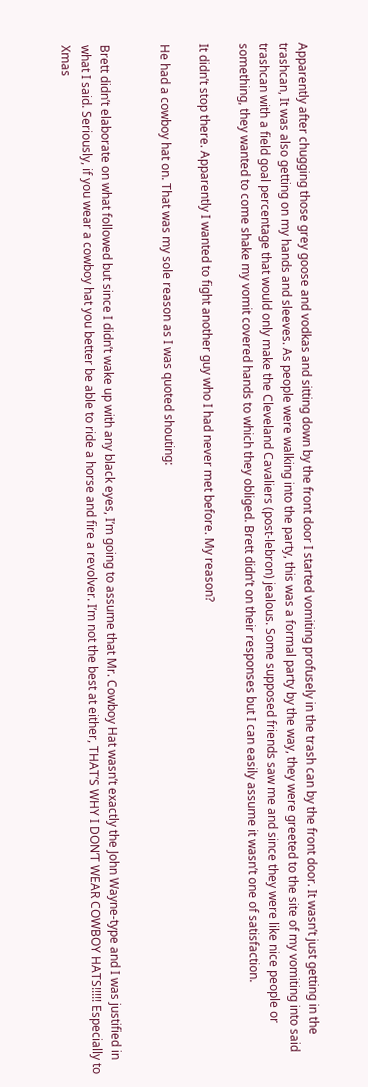Apparently after chugging those grey goose and vodkas and sitting down by the front door I started vomiting profusely in the trash can by the front door. It wasn’t just getting in the trashcan, It was also getting on my hands and sleeves. As people were walking into the party, this was a formal party by the way, they were greeted to the site of my vomiting into said trashcan with a field goal percentage that would only make the Cleveland Cavaliers (post-lebron) jealous. Some supposed friends saw me and since they were like nice people or something, they wanted to come shake my vomit covered hands to which they obliged. Brett didn’t on their responses but I can easily assume it wasn’t one of satisfaction.

It didn’t stop there. Apparently I wanted to fight another guy who I had never met before. My reason?

He had a cowboy hat on. That was my sole reason as I was quoted shouting:


Brett didn’t elaborate on what followed but since I didn’t wake up with any black eyes, I’m going to assume that Mr. Cowboy Hat wasn’t exactly the John Wayne-type and I was justified in what I said. Seriously, if you wear a cowboy hat you better be able to ride a horse and fire a revolver. I’m not the best at either, THAT’S WHY I DON’T WEAR COWBOY HATS!!!!! Especially to Xmas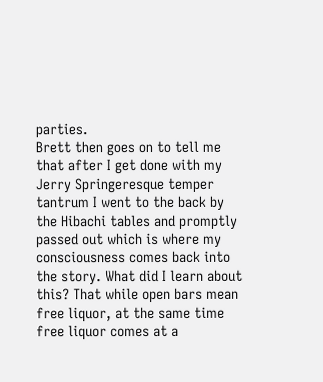parties.
Brett then goes on to tell me that after I get done with my Jerry Springeresque temper tantrum I went to the back by the Hibachi tables and promptly passed out which is where my consciousness comes back into the story. What did I learn about this? That while open bars mean free liquor, at the same time free liquor comes at a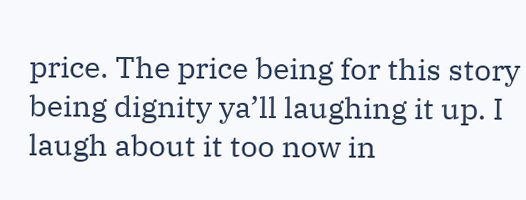price. The price being for this story being dignity ya’ll laughing it up. I laugh about it too now in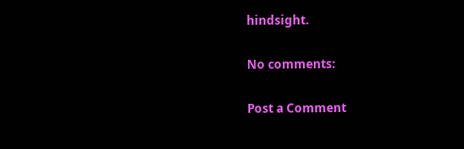hindsight.

No comments:

Post a Comment